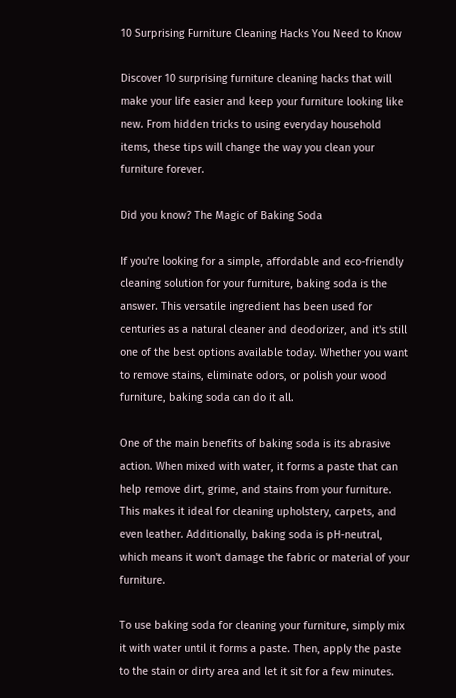10 Surprising Furniture Cleaning Hacks You Need to Know

Discover 10 surprising furniture cleaning hacks that will make your life easier and keep your furniture looking like new. From hidden tricks to using everyday household items, these tips will change the way you clean your furniture forever.

Did you know? The Magic of Baking Soda

If you're looking for a simple, affordable and eco-friendly cleaning solution for your furniture, baking soda is the answer. This versatile ingredient has been used for centuries as a natural cleaner and deodorizer, and it's still one of the best options available today. Whether you want to remove stains, eliminate odors, or polish your wood furniture, baking soda can do it all.

One of the main benefits of baking soda is its abrasive action. When mixed with water, it forms a paste that can help remove dirt, grime, and stains from your furniture. This makes it ideal for cleaning upholstery, carpets, and even leather. Additionally, baking soda is pH-neutral, which means it won't damage the fabric or material of your furniture.

To use baking soda for cleaning your furniture, simply mix it with water until it forms a paste. Then, apply the paste to the stain or dirty area and let it sit for a few minutes.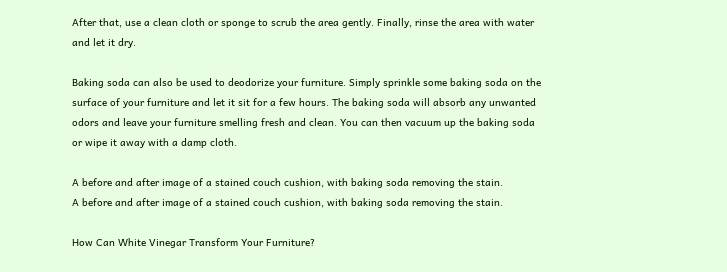After that, use a clean cloth or sponge to scrub the area gently. Finally, rinse the area with water and let it dry.

Baking soda can also be used to deodorize your furniture. Simply sprinkle some baking soda on the surface of your furniture and let it sit for a few hours. The baking soda will absorb any unwanted odors and leave your furniture smelling fresh and clean. You can then vacuum up the baking soda or wipe it away with a damp cloth.

A before and after image of a stained couch cushion, with baking soda removing the stain.
A before and after image of a stained couch cushion, with baking soda removing the stain.

How Can White Vinegar Transform Your Furniture?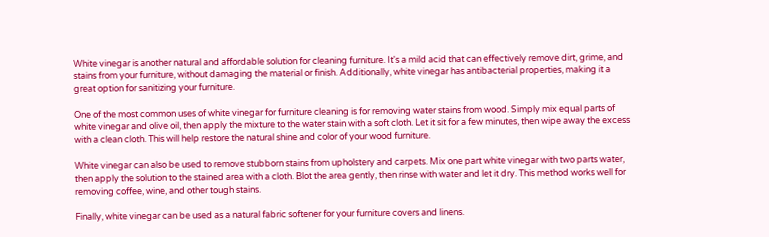White vinegar is another natural and affordable solution for cleaning furniture. It's a mild acid that can effectively remove dirt, grime, and stains from your furniture, without damaging the material or finish. Additionally, white vinegar has antibacterial properties, making it a great option for sanitizing your furniture.

One of the most common uses of white vinegar for furniture cleaning is for removing water stains from wood. Simply mix equal parts of white vinegar and olive oil, then apply the mixture to the water stain with a soft cloth. Let it sit for a few minutes, then wipe away the excess with a clean cloth. This will help restore the natural shine and color of your wood furniture.

White vinegar can also be used to remove stubborn stains from upholstery and carpets. Mix one part white vinegar with two parts water, then apply the solution to the stained area with a cloth. Blot the area gently, then rinse with water and let it dry. This method works well for removing coffee, wine, and other tough stains.

Finally, white vinegar can be used as a natural fabric softener for your furniture covers and linens.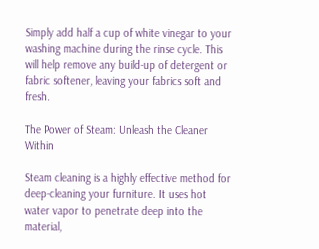Simply add half a cup of white vinegar to your washing machine during the rinse cycle. This will help remove any build-up of detergent or fabric softener, leaving your fabrics soft and fresh.

The Power of Steam: Unleash the Cleaner Within

Steam cleaning is a highly effective method for deep-cleaning your furniture. It uses hot water vapor to penetrate deep into the material,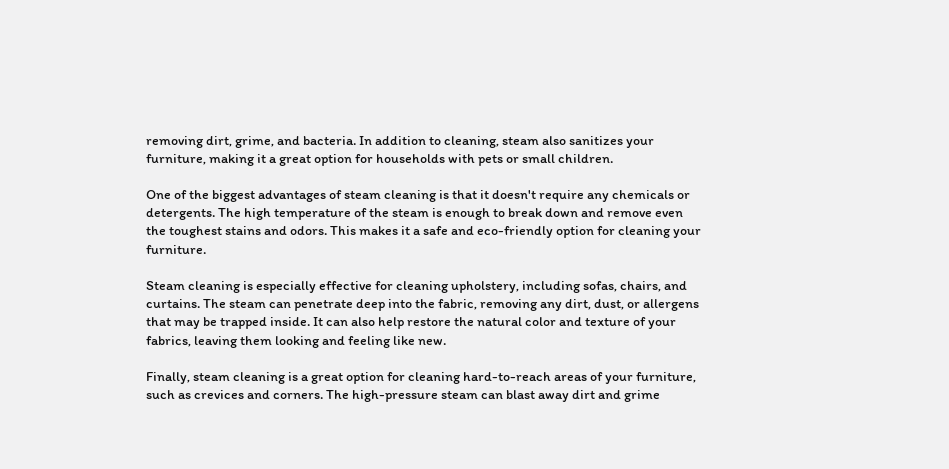removing dirt, grime, and bacteria. In addition to cleaning, steam also sanitizes your furniture, making it a great option for households with pets or small children.

One of the biggest advantages of steam cleaning is that it doesn't require any chemicals or detergents. The high temperature of the steam is enough to break down and remove even the toughest stains and odors. This makes it a safe and eco-friendly option for cleaning your furniture.

Steam cleaning is especially effective for cleaning upholstery, including sofas, chairs, and curtains. The steam can penetrate deep into the fabric, removing any dirt, dust, or allergens that may be trapped inside. It can also help restore the natural color and texture of your fabrics, leaving them looking and feeling like new.

Finally, steam cleaning is a great option for cleaning hard-to-reach areas of your furniture, such as crevices and corners. The high-pressure steam can blast away dirt and grime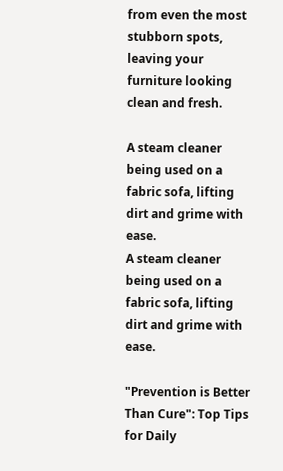from even the most stubborn spots, leaving your furniture looking clean and fresh.

A steam cleaner being used on a fabric sofa, lifting dirt and grime with ease.
A steam cleaner being used on a fabric sofa, lifting dirt and grime with ease.

"Prevention is Better Than Cure": Top Tips for Daily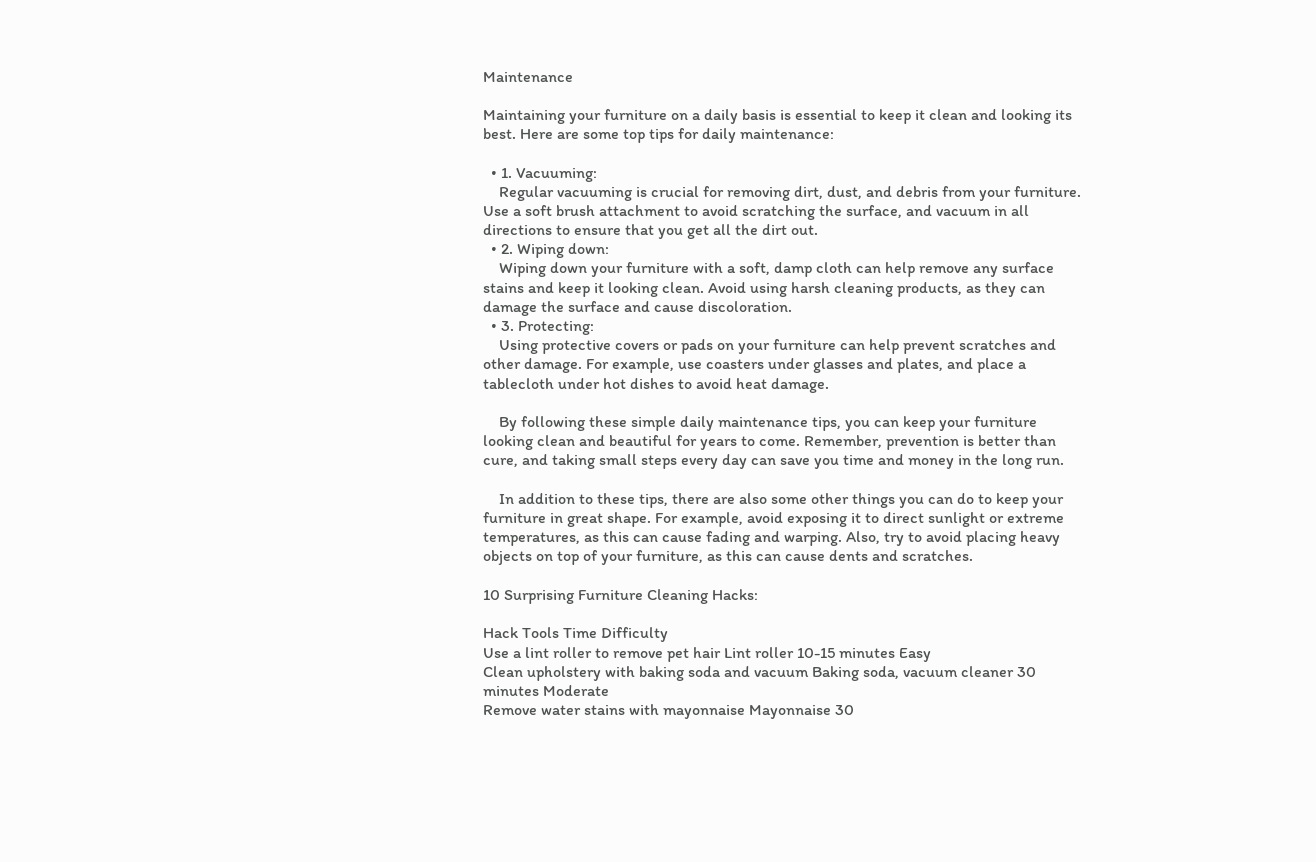Maintenance

Maintaining your furniture on a daily basis is essential to keep it clean and looking its best. Here are some top tips for daily maintenance:

  • 1. Vacuuming:
    Regular vacuuming is crucial for removing dirt, dust, and debris from your furniture. Use a soft brush attachment to avoid scratching the surface, and vacuum in all directions to ensure that you get all the dirt out.
  • 2. Wiping down:
    Wiping down your furniture with a soft, damp cloth can help remove any surface stains and keep it looking clean. Avoid using harsh cleaning products, as they can damage the surface and cause discoloration.
  • 3. Protecting:
    Using protective covers or pads on your furniture can help prevent scratches and other damage. For example, use coasters under glasses and plates, and place a tablecloth under hot dishes to avoid heat damage.

    By following these simple daily maintenance tips, you can keep your furniture looking clean and beautiful for years to come. Remember, prevention is better than cure, and taking small steps every day can save you time and money in the long run.

    In addition to these tips, there are also some other things you can do to keep your furniture in great shape. For example, avoid exposing it to direct sunlight or extreme temperatures, as this can cause fading and warping. Also, try to avoid placing heavy objects on top of your furniture, as this can cause dents and scratches.

10 Surprising Furniture Cleaning Hacks:

Hack Tools Time Difficulty
Use a lint roller to remove pet hair Lint roller 10-15 minutes Easy
Clean upholstery with baking soda and vacuum Baking soda, vacuum cleaner 30 minutes Moderate
Remove water stains with mayonnaise Mayonnaise 30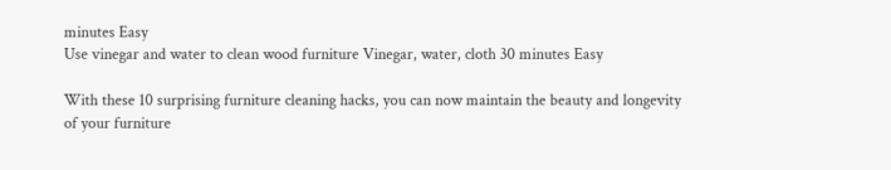minutes Easy
Use vinegar and water to clean wood furniture Vinegar, water, cloth 30 minutes Easy

With these 10 surprising furniture cleaning hacks, you can now maintain the beauty and longevity of your furniture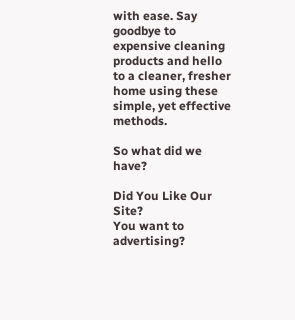with ease. Say goodbye to expensive cleaning products and hello to a cleaner, fresher home using these simple, yet effective methods.

So what did we have?

Did You Like Our Site?
You want to advertising?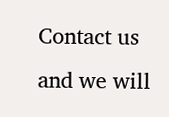Contact us and we will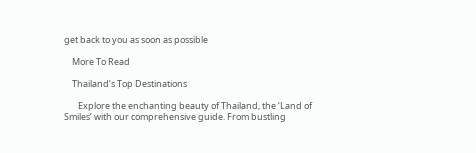get back to you as soon as possible

    More To Read

    Thailand’s Top Destinations

       Explore the enchanting beauty of Thailand, the ‘Land of Smiles’ with our comprehensive guide. From bustling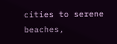cities to serene beaches,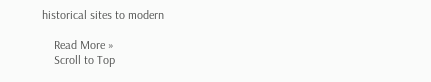historical sites to modern

    Read More »
    Scroll to Top